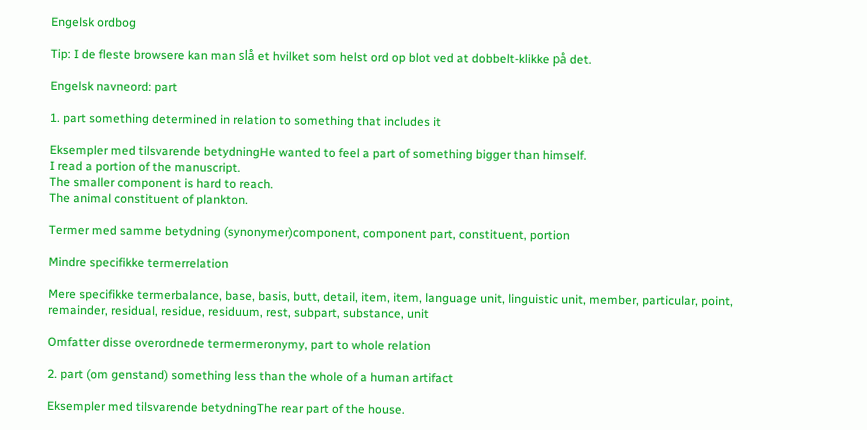Engelsk ordbog

Tip: I de fleste browsere kan man slå et hvilket som helst ord op blot ved at dobbelt-klikke på det.

Engelsk navneord: part

1. part something determined in relation to something that includes it

Eksempler med tilsvarende betydningHe wanted to feel a part of something bigger than himself.
I read a portion of the manuscript.
The smaller component is hard to reach.
The animal constituent of plankton.

Termer med samme betydning (synonymer)component, component part, constituent, portion

Mindre specifikke termerrelation

Mere specifikke termerbalance, base, basis, butt, detail, item, item, language unit, linguistic unit, member, particular, point, remainder, residual, residue, residuum, rest, subpart, substance, unit

Omfatter disse overordnede termermeronymy, part to whole relation

2. part (om genstand) something less than the whole of a human artifact

Eksempler med tilsvarende betydningThe rear part of the house.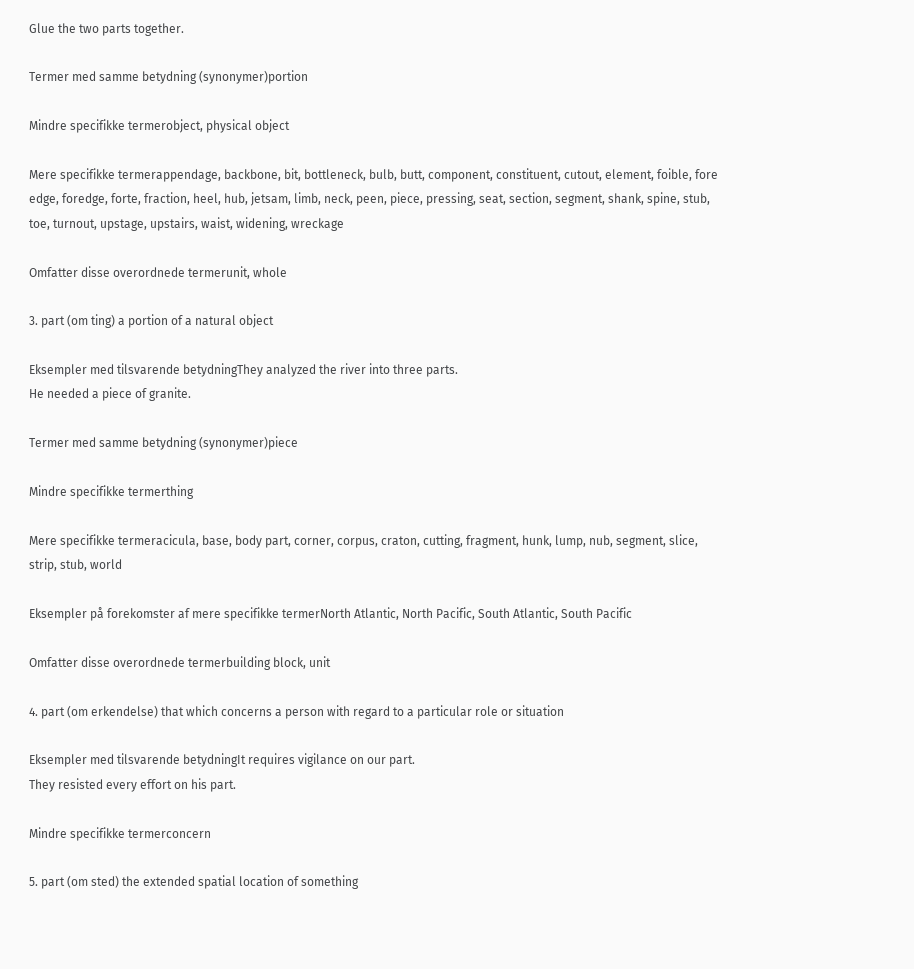Glue the two parts together.

Termer med samme betydning (synonymer)portion

Mindre specifikke termerobject, physical object

Mere specifikke termerappendage, backbone, bit, bottleneck, bulb, butt, component, constituent, cutout, element, foible, fore edge, foredge, forte, fraction, heel, hub, jetsam, limb, neck, peen, piece, pressing, seat, section, segment, shank, spine, stub, toe, turnout, upstage, upstairs, waist, widening, wreckage

Omfatter disse overordnede termerunit, whole

3. part (om ting) a portion of a natural object

Eksempler med tilsvarende betydningThey analyzed the river into three parts.
He needed a piece of granite.

Termer med samme betydning (synonymer)piece

Mindre specifikke termerthing

Mere specifikke termeracicula, base, body part, corner, corpus, craton, cutting, fragment, hunk, lump, nub, segment, slice, strip, stub, world

Eksempler på forekomster af mere specifikke termerNorth Atlantic, North Pacific, South Atlantic, South Pacific

Omfatter disse overordnede termerbuilding block, unit

4. part (om erkendelse) that which concerns a person with regard to a particular role or situation

Eksempler med tilsvarende betydningIt requires vigilance on our part.
They resisted every effort on his part.

Mindre specifikke termerconcern

5. part (om sted) the extended spatial location of something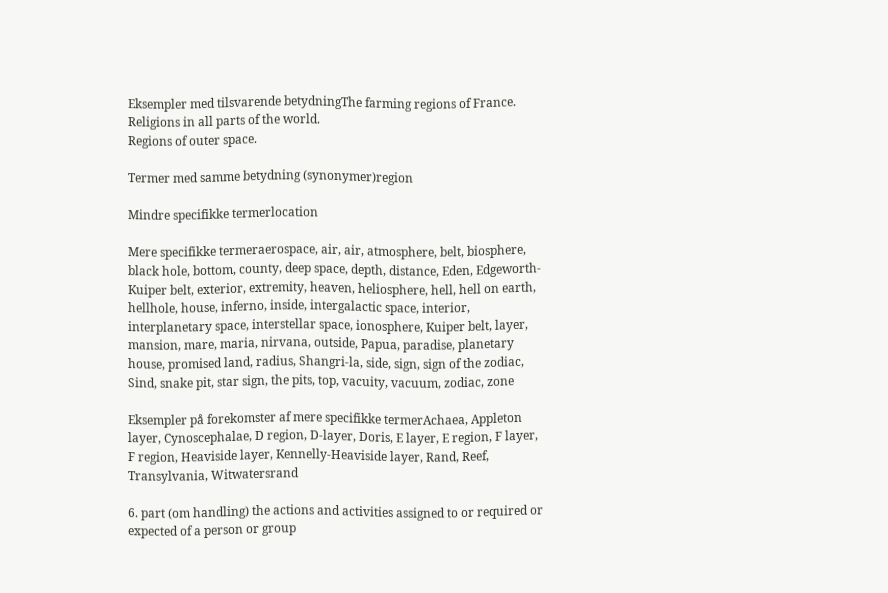Eksempler med tilsvarende betydningThe farming regions of France.
Religions in all parts of the world.
Regions of outer space.

Termer med samme betydning (synonymer)region

Mindre specifikke termerlocation

Mere specifikke termeraerospace, air, air, atmosphere, belt, biosphere, black hole, bottom, county, deep space, depth, distance, Eden, Edgeworth-Kuiper belt, exterior, extremity, heaven, heliosphere, hell, hell on earth, hellhole, house, inferno, inside, intergalactic space, interior, interplanetary space, interstellar space, ionosphere, Kuiper belt, layer, mansion, mare, maria, nirvana, outside, Papua, paradise, planetary house, promised land, radius, Shangri-la, side, sign, sign of the zodiac, Sind, snake pit, star sign, the pits, top, vacuity, vacuum, zodiac, zone

Eksempler på forekomster af mere specifikke termerAchaea, Appleton layer, Cynoscephalae, D region, D-layer, Doris, E layer, E region, F layer, F region, Heaviside layer, Kennelly-Heaviside layer, Rand, Reef, Transylvania, Witwatersrand

6. part (om handling) the actions and activities assigned to or required or expected of a person or group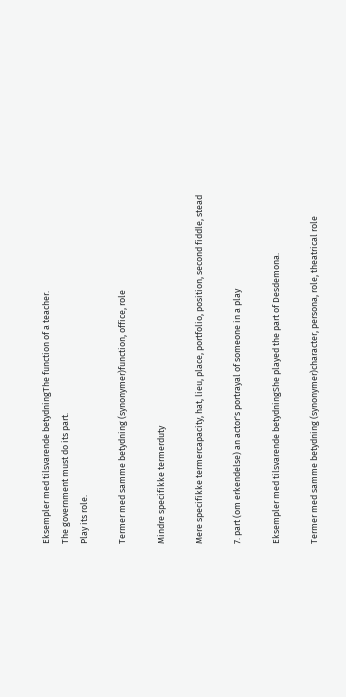Eksempler med tilsvarende betydningThe function of a teacher.
The government must do its part.
Play its role.

Termer med samme betydning (synonymer)function, office, role

Mindre specifikke termerduty

Mere specifikke termercapacity, hat, lieu, place, portfolio, position, second fiddle, stead

7. part (om erkendelse) an actor's portrayal of someone in a play

Eksempler med tilsvarende betydningShe played the part of Desdemona.

Termer med samme betydning (synonymer)character, persona, role, theatrical role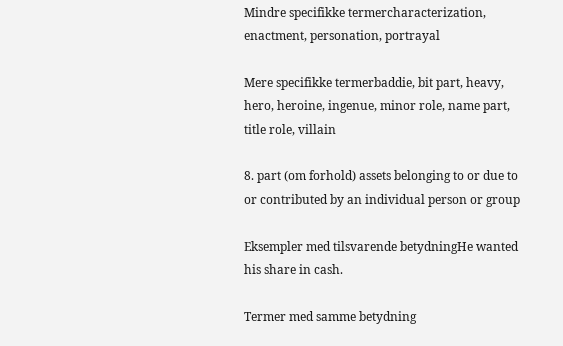Mindre specifikke termercharacterization, enactment, personation, portrayal

Mere specifikke termerbaddie, bit part, heavy, hero, heroine, ingenue, minor role, name part, title role, villain

8. part (om forhold) assets belonging to or due to or contributed by an individual person or group

Eksempler med tilsvarende betydningHe wanted his share in cash.

Termer med samme betydning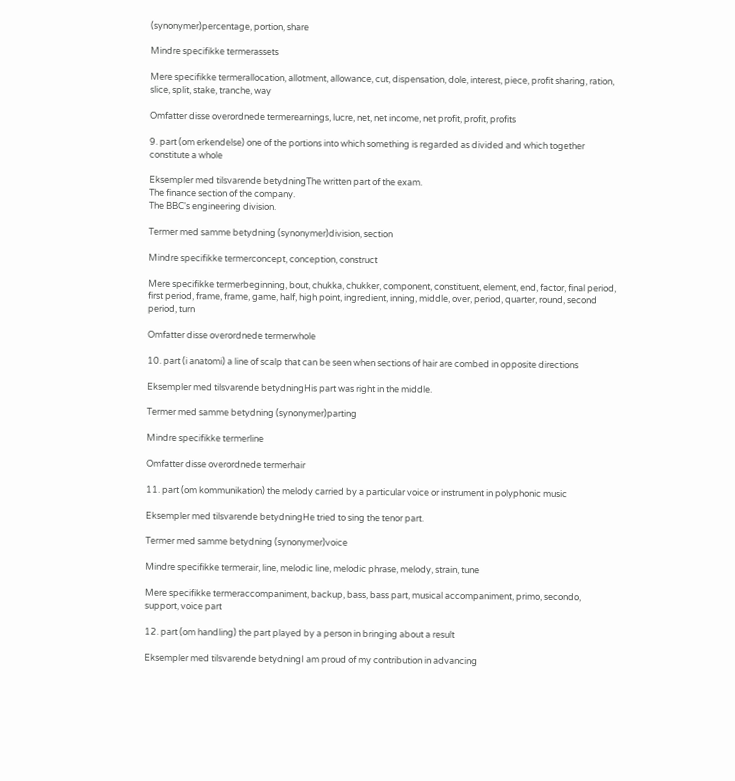(synonymer)percentage, portion, share

Mindre specifikke termerassets

Mere specifikke termerallocation, allotment, allowance, cut, dispensation, dole, interest, piece, profit sharing, ration, slice, split, stake, tranche, way

Omfatter disse overordnede termerearnings, lucre, net, net income, net profit, profit, profits

9. part (om erkendelse) one of the portions into which something is regarded as divided and which together constitute a whole

Eksempler med tilsvarende betydningThe written part of the exam.
The finance section of the company.
The BBC's engineering division.

Termer med samme betydning (synonymer)division, section

Mindre specifikke termerconcept, conception, construct

Mere specifikke termerbeginning, bout, chukka, chukker, component, constituent, element, end, factor, final period, first period, frame, frame, game, half, high point, ingredient, inning, middle, over, period, quarter, round, second period, turn

Omfatter disse overordnede termerwhole

10. part (i anatomi) a line of scalp that can be seen when sections of hair are combed in opposite directions

Eksempler med tilsvarende betydningHis part was right in the middle.

Termer med samme betydning (synonymer)parting

Mindre specifikke termerline

Omfatter disse overordnede termerhair

11. part (om kommunikation) the melody carried by a particular voice or instrument in polyphonic music

Eksempler med tilsvarende betydningHe tried to sing the tenor part.

Termer med samme betydning (synonymer)voice

Mindre specifikke termerair, line, melodic line, melodic phrase, melody, strain, tune

Mere specifikke termeraccompaniment, backup, bass, bass part, musical accompaniment, primo, secondo, support, voice part

12. part (om handling) the part played by a person in bringing about a result

Eksempler med tilsvarende betydningI am proud of my contribution in advancing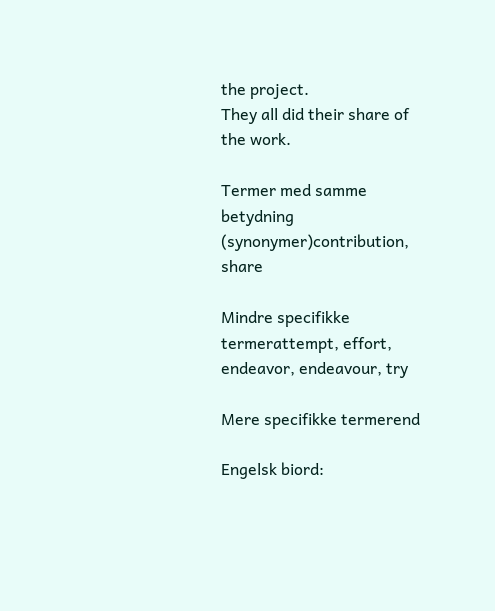the project.
They all did their share of the work.

Termer med samme betydning (synonymer)contribution, share

Mindre specifikke termerattempt, effort, endeavor, endeavour, try

Mere specifikke termerend

Engelsk biord: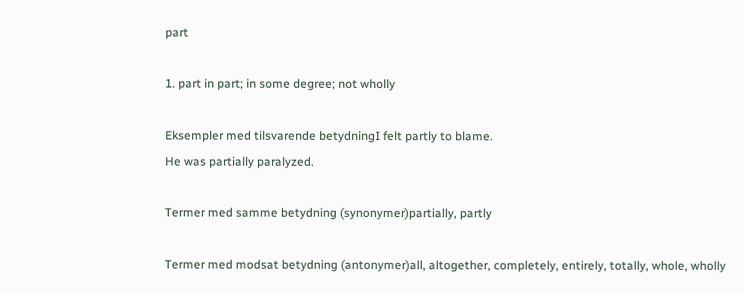part

1. part in part; in some degree; not wholly

Eksempler med tilsvarende betydningI felt partly to blame.
He was partially paralyzed.

Termer med samme betydning (synonymer)partially, partly

Termer med modsat betydning (antonymer)all, altogether, completely, entirely, totally, whole, wholly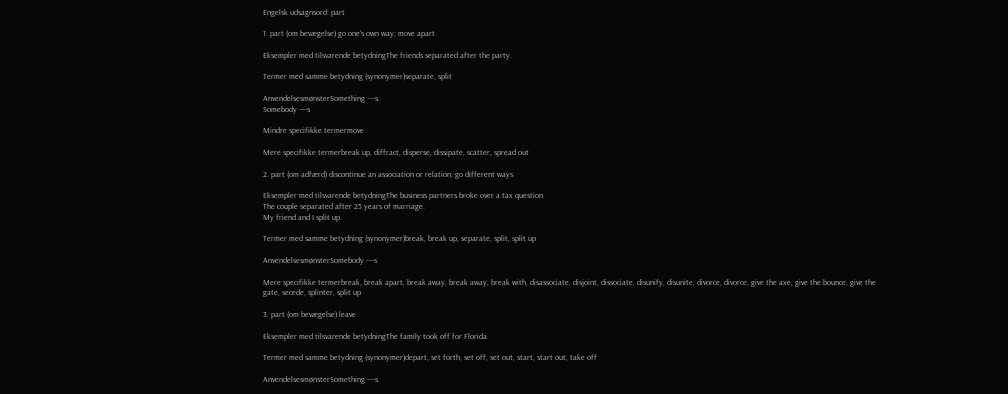Engelsk udsagnsord: part

1. part (om bevægelse) go one's own way; move apart

Eksempler med tilsvarende betydningThe friends separated after the party.

Termer med samme betydning (synonymer)separate, split

AnvendelsesmønsterSomething ----s.
Somebody ----s

Mindre specifikke termermove

Mere specifikke termerbreak up, diffract, disperse, dissipate, scatter, spread out

2. part (om adfærd) discontinue an association or relation; go different ways

Eksempler med tilsvarende betydningThe business partners broke over a tax question.
The couple separated after 25 years of marriage.
My friend and I split up.

Termer med samme betydning (synonymer)break, break up, separate, split, split up

AnvendelsesmønsterSomebody ----s

Mere specifikke termerbreak, break apart, break away, break away, break with, disassociate, disjoint, dissociate, disunify, disunite, divorce, divorce, give the axe, give the bounce, give the gate, secede, splinter, split up

3. part (om bevægelse) leave

Eksempler med tilsvarende betydningThe family took off for Florida.

Termer med samme betydning (synonymer)depart, set forth, set off, set out, start, start out, take off

AnvendelsesmønsterSomething ----s.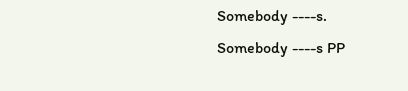Somebody ----s.
Somebody ----s PP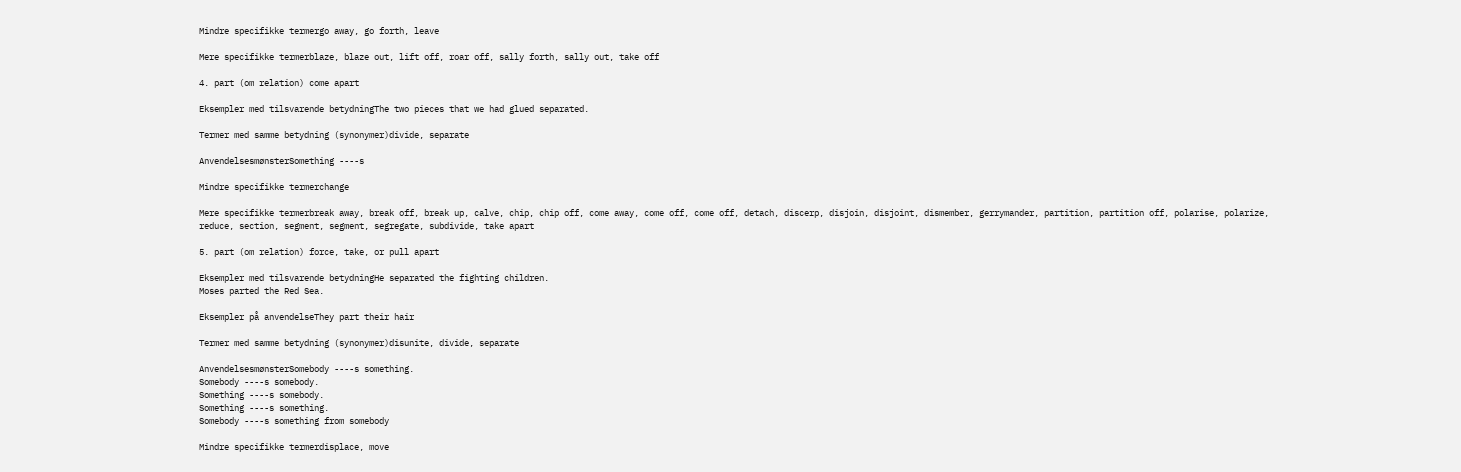Mindre specifikke termergo away, go forth, leave

Mere specifikke termerblaze, blaze out, lift off, roar off, sally forth, sally out, take off

4. part (om relation) come apart

Eksempler med tilsvarende betydningThe two pieces that we had glued separated.

Termer med samme betydning (synonymer)divide, separate

AnvendelsesmønsterSomething ----s

Mindre specifikke termerchange

Mere specifikke termerbreak away, break off, break up, calve, chip, chip off, come away, come off, come off, detach, discerp, disjoin, disjoint, dismember, gerrymander, partition, partition off, polarise, polarize, reduce, section, segment, segment, segregate, subdivide, take apart

5. part (om relation) force, take, or pull apart

Eksempler med tilsvarende betydningHe separated the fighting children.
Moses parted the Red Sea.

Eksempler på anvendelseThey part their hair

Termer med samme betydning (synonymer)disunite, divide, separate

AnvendelsesmønsterSomebody ----s something.
Somebody ----s somebody.
Something ----s somebody.
Something ----s something.
Somebody ----s something from somebody

Mindre specifikke termerdisplace, move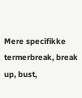Mere specifikke termerbreak, break up, bust,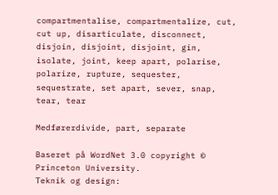compartmentalise, compartmentalize, cut, cut up, disarticulate, disconnect, disjoin, disjoint, disjoint, gin, isolate, joint, keep apart, polarise, polarize, rupture, sequester, sequestrate, set apart, sever, snap, tear, tear

Medførerdivide, part, separate

Baseret på WordNet 3.0 copyright © Princeton University.
Teknik og design: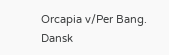Orcapia v/Per Bang. Dansk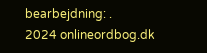bearbejdning: .
2024 onlineordbog.dk